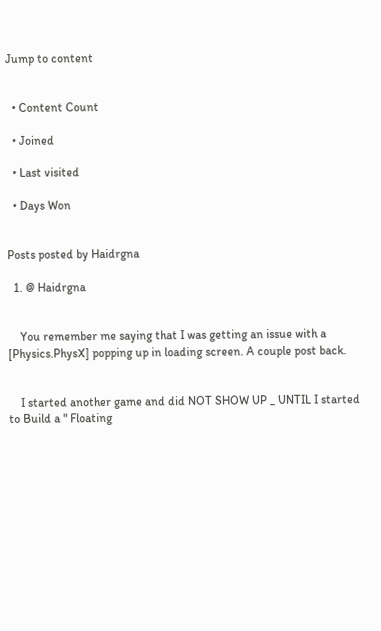Jump to content


  • Content Count

  • Joined

  • Last visited

  • Days Won


Posts posted by Haidrgna

  1. @ Haidrgna


    You remember me saying that I was getting an issue with a [Physics.PhysX] popping up in loading screen. A couple post back.


    I started another game and did NOT SHOW UP _ UNTIL I started to Build a " Floating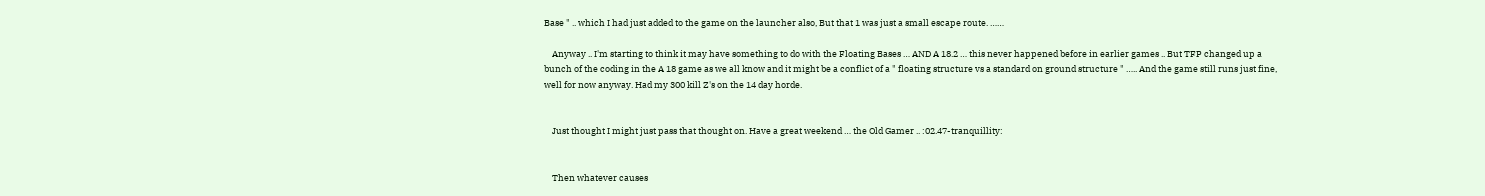Base " .. which I had just added to the game on the launcher also, But that 1 was just a small escape route. ……

    Anyway .. I'm starting to think it may have something to do with the Floating Bases … AND A 18.2 … this never happened before in earlier games .. But TFP changed up a bunch of the coding in the A 18 game as we all know and it might be a conflict of a " floating structure vs a standard on ground structure " ….. And the game still runs just fine, well for now anyway. Had my 300 kill Z's on the 14 day horde.


    Just thought I might just pass that thought on. Have a great weekend … the Old Gamer .. :02.47-tranquillity:


    Then whatever causes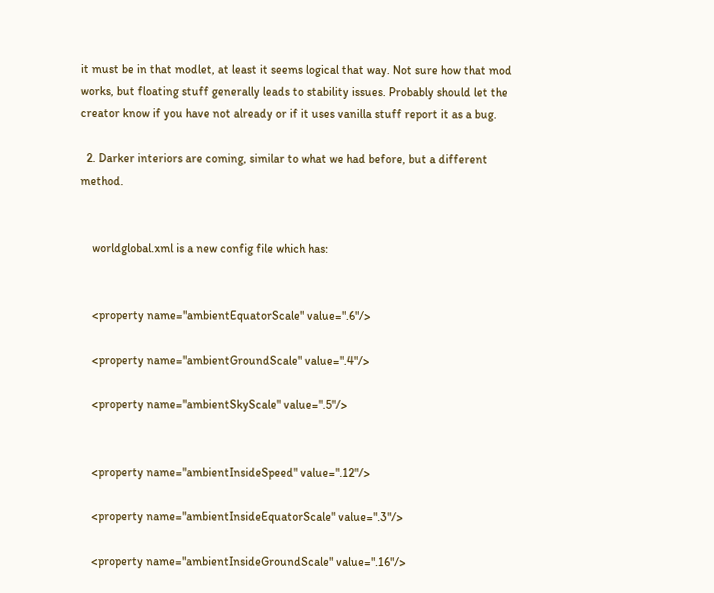it must be in that modlet, at least it seems logical that way. Not sure how that mod works, but floating stuff generally leads to stability issues. Probably should let the creator know if you have not already or if it uses vanilla stuff report it as a bug.

  2. Darker interiors are coming, similar to what we had before, but a different method.


    worldglobal.xml is a new config file which has:


    <property name="ambientEquatorScale" value=".6"/>

    <property name="ambientGroundScale" value=".4"/>

    <property name="ambientSkyScale" value=".5"/>


    <property name="ambientInsideSpeed" value=".12"/>

    <property name="ambientInsideEquatorScale" value=".3"/>

    <property name="ambientInsideGroundScale" value=".16"/>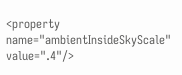<property name="ambientInsideSkyScale" value=".4"/>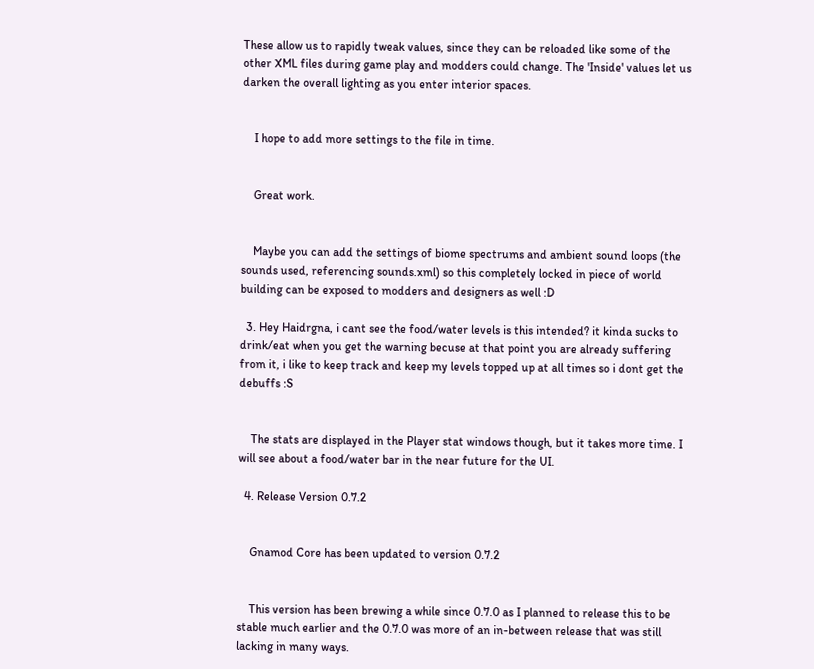These allow us to rapidly tweak values, since they can be reloaded like some of the other XML files during game play and modders could change. The 'Inside' values let us darken the overall lighting as you enter interior spaces.


    I hope to add more settings to the file in time.


    Great work.


    Maybe you can add the settings of biome spectrums and ambient sound loops (the sounds used, referencing sounds.xml) so this completely locked in piece of world building can be exposed to modders and designers as well :D

  3. Hey Haidrgna, i cant see the food/water levels is this intended? it kinda sucks to drink/eat when you get the warning becuse at that point you are already suffering from it, i like to keep track and keep my levels topped up at all times so i dont get the debuffs :S


    The stats are displayed in the Player stat windows though, but it takes more time. I will see about a food/water bar in the near future for the UI.

  4. Release Version 0.7.2


    Gnamod Core has been updated to version 0.7.2


    This version has been brewing a while since 0.7.0 as I planned to release this to be stable much earlier and the 0.7.0 was more of an in-between release that was still lacking in many ways.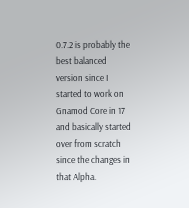0.7.2 is probably the best balanced version since I started to work on Gnamod Core in 17 and basically started over from scratch since the changes in that Alpha.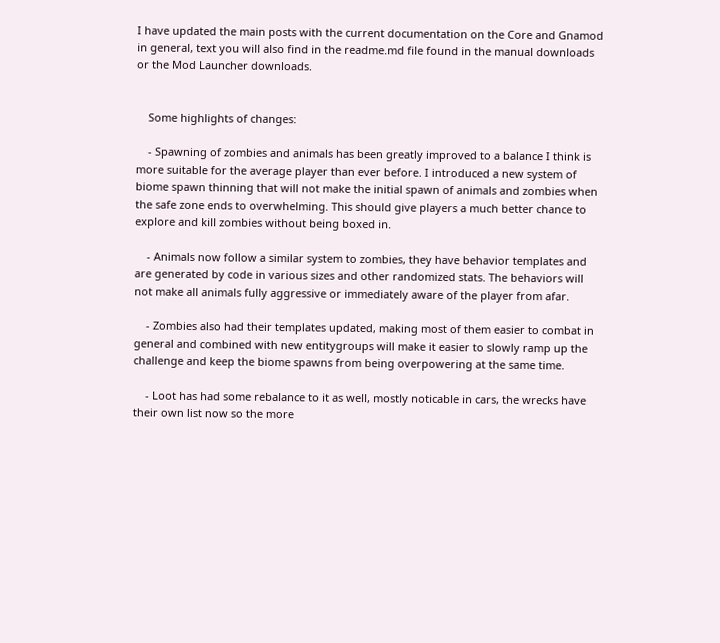I have updated the main posts with the current documentation on the Core and Gnamod in general, text you will also find in the readme.md file found in the manual downloads or the Mod Launcher downloads.


    Some highlights of changes:

    - Spawning of zombies and animals has been greatly improved to a balance I think is more suitable for the average player than ever before. I introduced a new system of biome spawn thinning that will not make the initial spawn of animals and zombies when the safe zone ends to overwhelming. This should give players a much better chance to explore and kill zombies without being boxed in.

    - Animals now follow a similar system to zombies, they have behavior templates and are generated by code in various sizes and other randomized stats. The behaviors will not make all animals fully aggressive or immediately aware of the player from afar.

    - Zombies also had their templates updated, making most of them easier to combat in general and combined with new entitygroups will make it easier to slowly ramp up the challenge and keep the biome spawns from being overpowering at the same time.

    - Loot has had some rebalance to it as well, mostly noticable in cars, the wrecks have their own list now so the more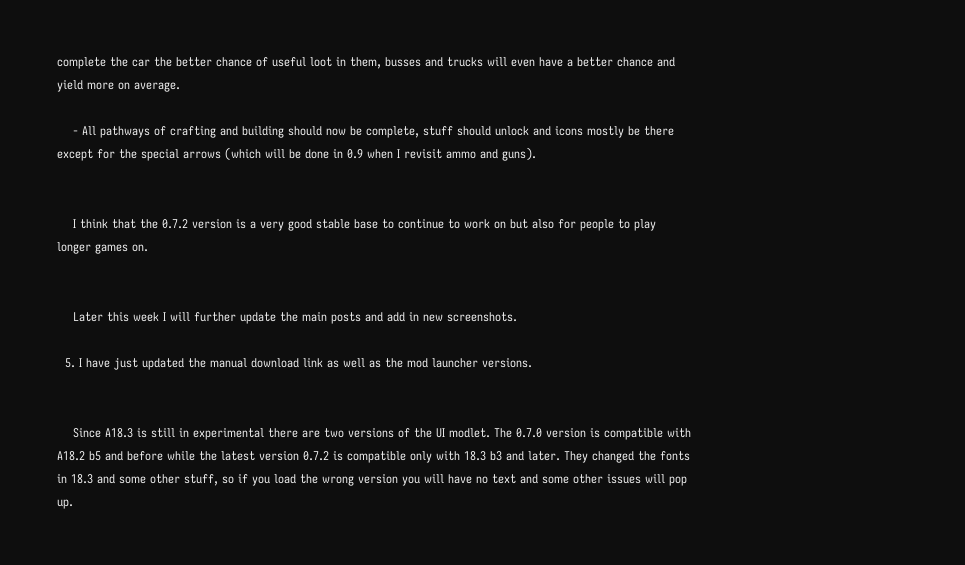complete the car the better chance of useful loot in them, busses and trucks will even have a better chance and yield more on average.

    - All pathways of crafting and building should now be complete, stuff should unlock and icons mostly be there except for the special arrows (which will be done in 0.9 when I revisit ammo and guns).


    I think that the 0.7.2 version is a very good stable base to continue to work on but also for people to play longer games on.


    Later this week I will further update the main posts and add in new screenshots.

  5. I have just updated the manual download link as well as the mod launcher versions.


    Since A18.3 is still in experimental there are two versions of the UI modlet. The 0.7.0 version is compatible with A18.2 b5 and before while the latest version 0.7.2 is compatible only with 18.3 b3 and later. They changed the fonts in 18.3 and some other stuff, so if you load the wrong version you will have no text and some other issues will pop up.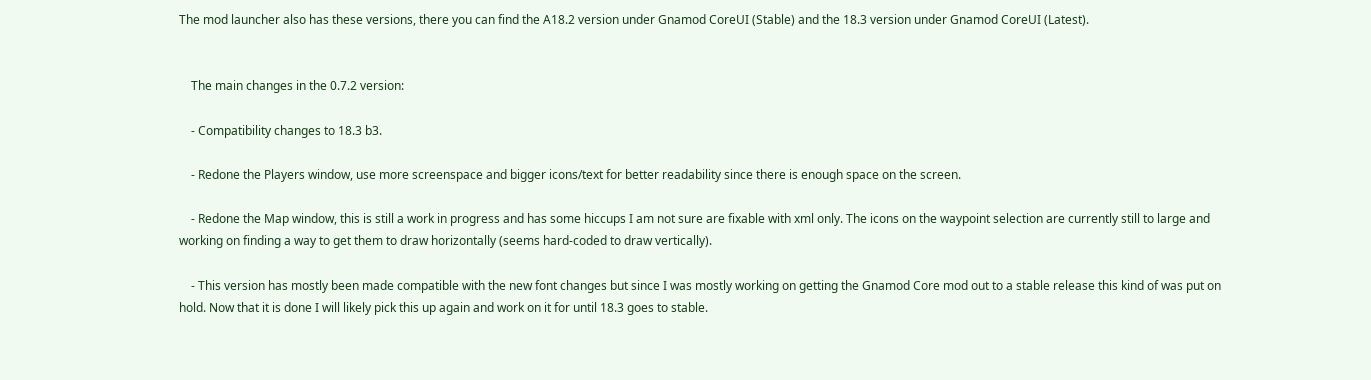The mod launcher also has these versions, there you can find the A18.2 version under Gnamod CoreUI (Stable) and the 18.3 version under Gnamod CoreUI (Latest).


    The main changes in the 0.7.2 version:

    - Compatibility changes to 18.3 b3.

    - Redone the Players window, use more screenspace and bigger icons/text for better readability since there is enough space on the screen.

    - Redone the Map window, this is still a work in progress and has some hiccups I am not sure are fixable with xml only. The icons on the waypoint selection are currently still to large and working on finding a way to get them to draw horizontally (seems hard-coded to draw vertically).

    - This version has mostly been made compatible with the new font changes but since I was mostly working on getting the Gnamod Core mod out to a stable release this kind of was put on hold. Now that it is done I will likely pick this up again and work on it for until 18.3 goes to stable.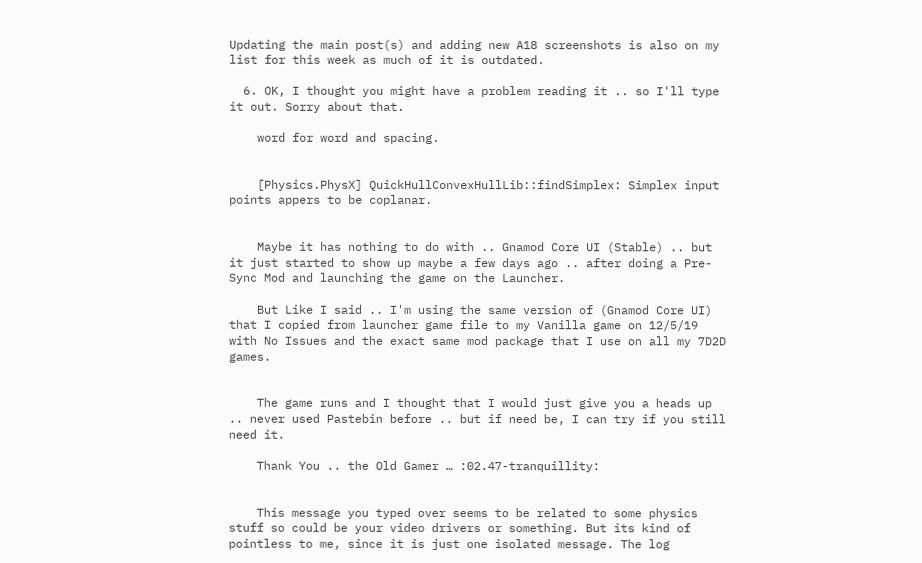Updating the main post(s) and adding new A18 screenshots is also on my list for this week as much of it is outdated.

  6. OK, I thought you might have a problem reading it .. so I'll type it out. Sorry about that.

    word for word and spacing.


    [Physics.PhysX] QuickHullConvexHullLib::findSimplex: Simplex input points appers to be coplanar.


    Maybe it has nothing to do with .. Gnamod Core UI (Stable) .. but it just started to show up maybe a few days ago .. after doing a Pre-Sync Mod and launching the game on the Launcher.

    But Like I said .. I'm using the same version of (Gnamod Core UI) that I copied from launcher game file to my Vanilla game on 12/5/19 with No Issues and the exact same mod package that I use on all my 7D2D games.


    The game runs and I thought that I would just give you a heads up .. never used Pastebin before .. but if need be, I can try if you still need it.

    Thank You .. the Old Gamer … :02.47-tranquillity:


    This message you typed over seems to be related to some physics stuff so could be your video drivers or something. But its kind of pointless to me, since it is just one isolated message. The log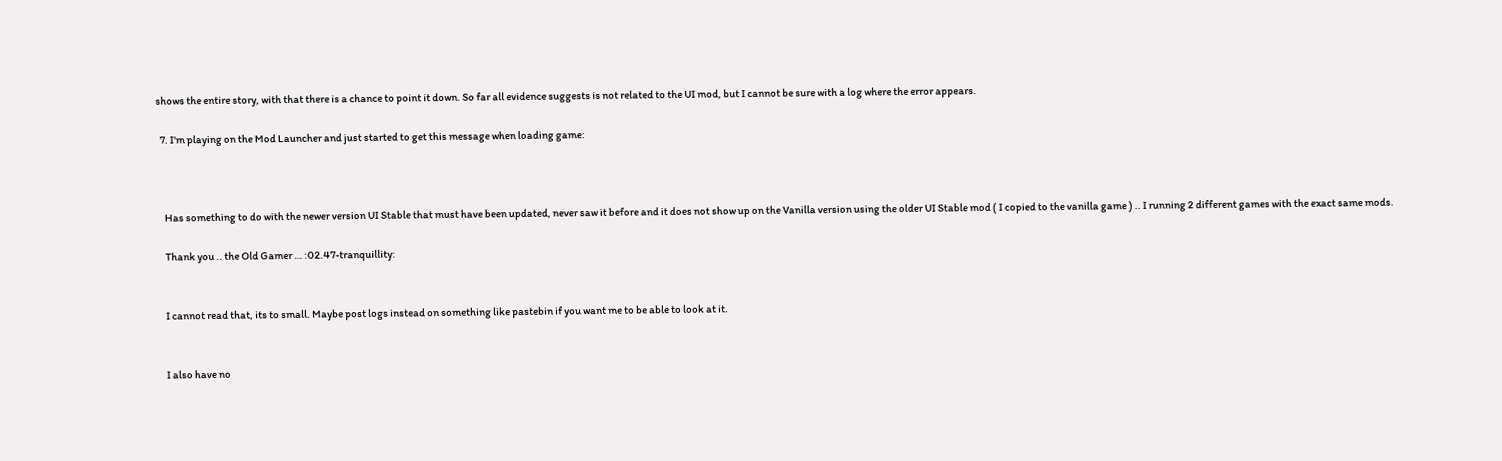shows the entire story, with that there is a chance to point it down. So far all evidence suggests is not related to the UI mod, but I cannot be sure with a log where the error appears.

  7. I'm playing on the Mod Launcher and just started to get this message when loading game:



    Has something to do with the newer version UI Stable that must have been updated, never saw it before and it does not show up on the Vanilla version using the older UI Stable mod ( I copied to the vanilla game ) .. I running 2 different games with the exact same mods.

    Thank you .. the Old Gamer … :02.47-tranquillity:


    I cannot read that, its to small. Maybe post logs instead on something like pastebin if you want me to be able to look at it.


    I also have no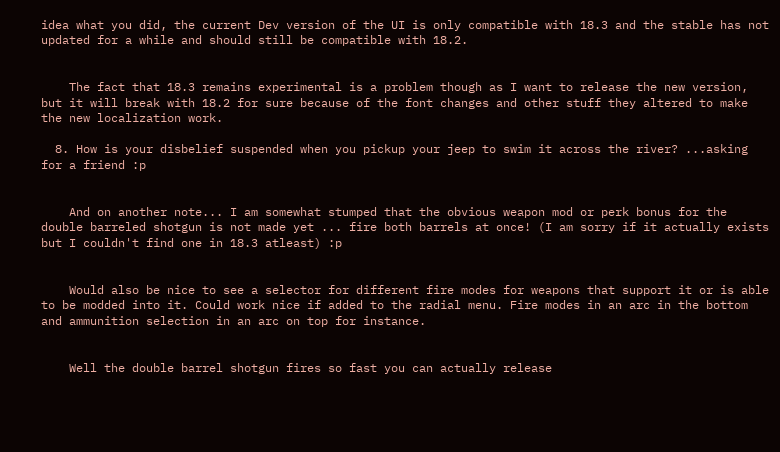idea what you did, the current Dev version of the UI is only compatible with 18.3 and the stable has not updated for a while and should still be compatible with 18.2.


    The fact that 18.3 remains experimental is a problem though as I want to release the new version, but it will break with 18.2 for sure because of the font changes and other stuff they altered to make the new localization work.

  8. How is your disbelief suspended when you pickup your jeep to swim it across the river? ...asking for a friend :p


    And on another note... I am somewhat stumped that the obvious weapon mod or perk bonus for the double barreled shotgun is not made yet ... fire both barrels at once! (I am sorry if it actually exists but I couldn't find one in 18.3 atleast) :p


    Would also be nice to see a selector for different fire modes for weapons that support it or is able to be modded into it. Could work nice if added to the radial menu. Fire modes in an arc in the bottom and ammunition selection in an arc on top for instance.


    Well the double barrel shotgun fires so fast you can actually release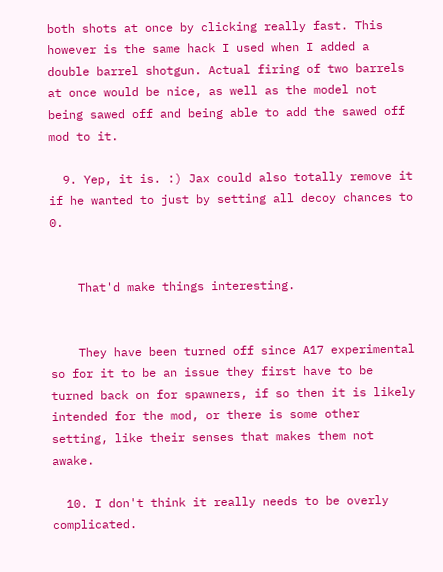both shots at once by clicking really fast. This however is the same hack I used when I added a double barrel shotgun. Actual firing of two barrels at once would be nice, as well as the model not being sawed off and being able to add the sawed off mod to it.

  9. Yep, it is. :) Jax could also totally remove it if he wanted to just by setting all decoy chances to 0.


    That'd make things interesting.


    They have been turned off since A17 experimental so for it to be an issue they first have to be turned back on for spawners, if so then it is likely intended for the mod, or there is some other setting, like their senses that makes them not awake.

  10. I don't think it really needs to be overly complicated.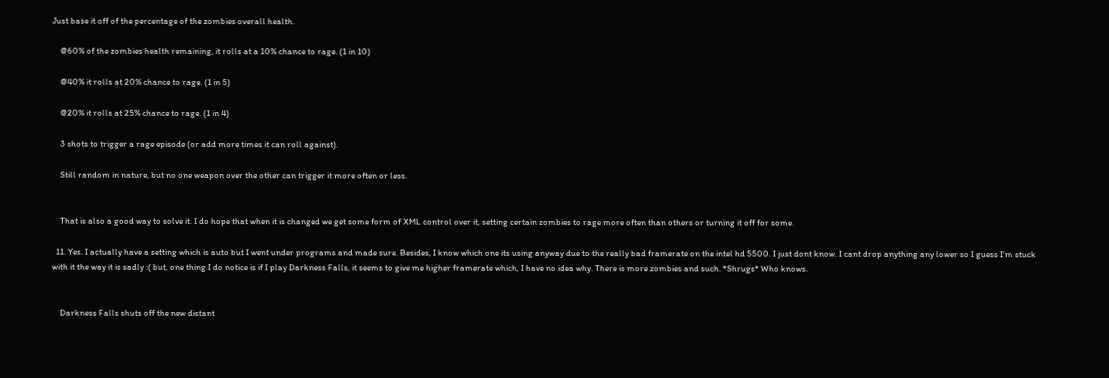Just base it off of the percentage of the zombies overall health.

    @60% of the zombies health remaining, it rolls at a 10% chance to rage. (1 in 10)

    @40% it rolls at 20% chance to rage. (1 in 5)

    @20% it rolls at 25% chance to rage. (1 in 4)

    3 shots to trigger a rage episode (or add more times it can roll against).

    Still random in nature, but no one weapon over the other can trigger it more often or less.


    That is also a good way to solve it. I do hope that when it is changed we get some form of XML control over it, setting certain zombies to rage more often than others or turning it off for some.

  11. Yes. I actually have a setting which is auto but I went under programs and made sure. Besides, I know which one its using anyway due to the really bad framerate on the intel hd 5500. I just dont know. I cant drop anything any lower so I guess I'm stuck with it the way it is sadly :( but, one thing I do notice is if I play Darkness Falls, it seems to give me higher framerate which, I have no idea why. There is more zombies and such. *Shrugs* Who knows.


    Darkness Falls shuts off the new distant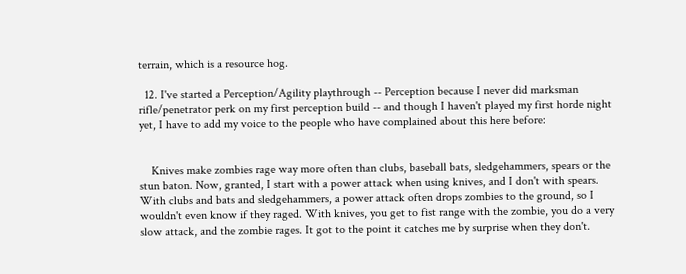terrain, which is a resource hog.

  12. I've started a Perception/Agility playthrough -- Perception because I never did marksman rifle/penetrator perk on my first perception build -- and though I haven't played my first horde night yet, I have to add my voice to the people who have complained about this here before:


    Knives make zombies rage way more often than clubs, baseball bats, sledgehammers, spears or the stun baton. Now, granted, I start with a power attack when using knives, and I don't with spears. With clubs and bats and sledgehammers, a power attack often drops zombies to the ground, so I wouldn't even know if they raged. With knives, you get to fist range with the zombie, you do a very slow attack, and the zombie rages. It got to the point it catches me by surprise when they don't.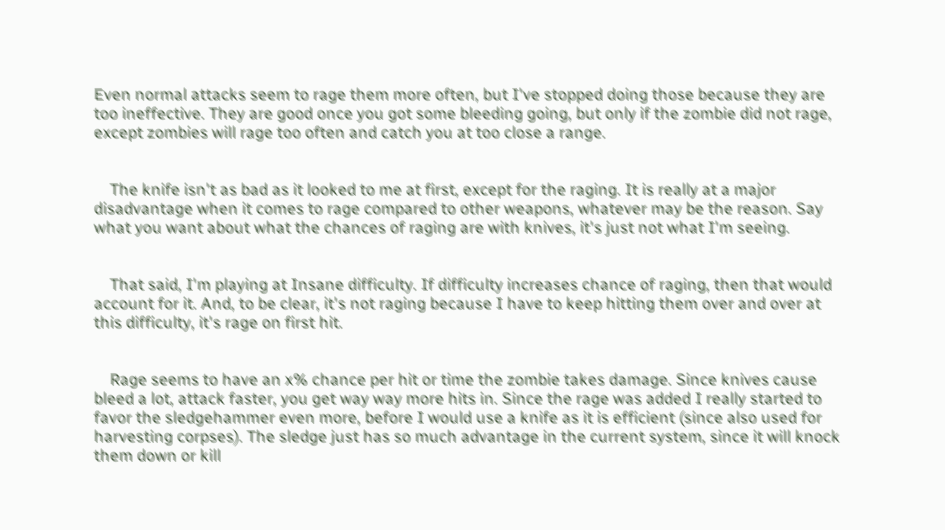Even normal attacks seem to rage them more often, but I've stopped doing those because they are too ineffective. They are good once you got some bleeding going, but only if the zombie did not rage, except zombies will rage too often and catch you at too close a range.


    The knife isn't as bad as it looked to me at first, except for the raging. It is really at a major disadvantage when it comes to rage compared to other weapons, whatever may be the reason. Say what you want about what the chances of raging are with knives, it's just not what I'm seeing.


    That said, I'm playing at Insane difficulty. If difficulty increases chance of raging, then that would account for it. And, to be clear, it's not raging because I have to keep hitting them over and over at this difficulty, it's rage on first hit.


    Rage seems to have an x% chance per hit or time the zombie takes damage. Since knives cause bleed a lot, attack faster, you get way way more hits in. Since the rage was added I really started to favor the sledgehammer even more, before I would use a knife as it is efficient (since also used for harvesting corpses). The sledge just has so much advantage in the current system, since it will knock them down or kill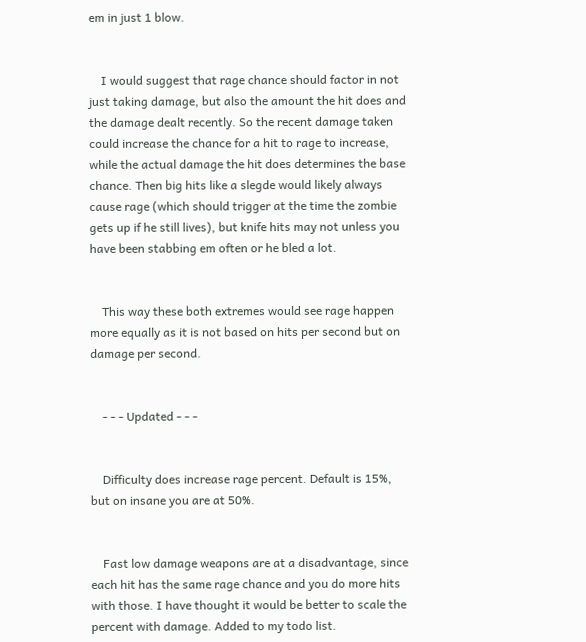em in just 1 blow.


    I would suggest that rage chance should factor in not just taking damage, but also the amount the hit does and the damage dealt recently. So the recent damage taken could increase the chance for a hit to rage to increase, while the actual damage the hit does determines the base chance. Then big hits like a slegde would likely always cause rage (which should trigger at the time the zombie gets up if he still lives), but knife hits may not unless you have been stabbing em often or he bled a lot.


    This way these both extremes would see rage happen more equally as it is not based on hits per second but on damage per second.


    - - - Updated - - -


    Difficulty does increase rage percent. Default is 15%, but on insane you are at 50%.


    Fast low damage weapons are at a disadvantage, since each hit has the same rage chance and you do more hits with those. I have thought it would be better to scale the percent with damage. Added to my todo list.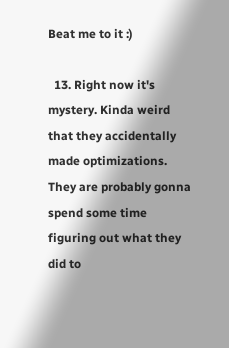Beat me to it :)

  13. Right now it's mystery. Kinda weird that they accidentally made optimizations. They are probably gonna spend some time figuring out what they did to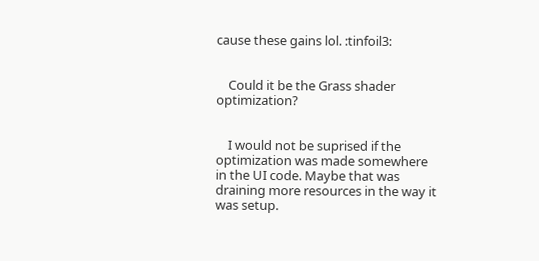cause these gains lol. :tinfoil3:


    Could it be the Grass shader optimization?


    I would not be suprised if the optimization was made somewhere in the UI code. Maybe that was draining more resources in the way it was setup.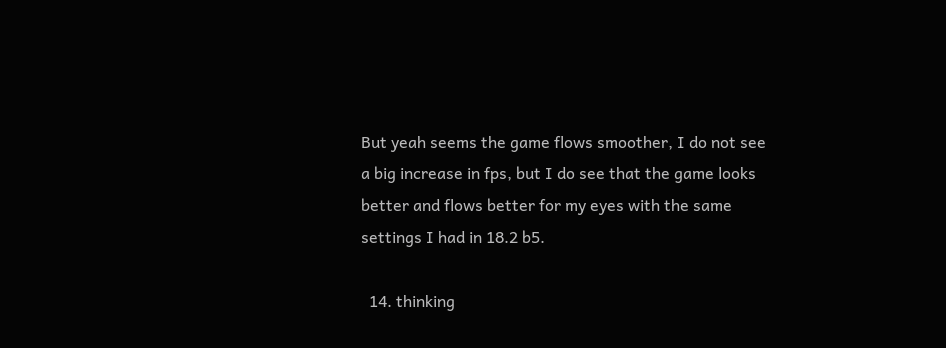But yeah seems the game flows smoother, I do not see a big increase in fps, but I do see that the game looks better and flows better for my eyes with the same settings I had in 18.2 b5.

  14. thinking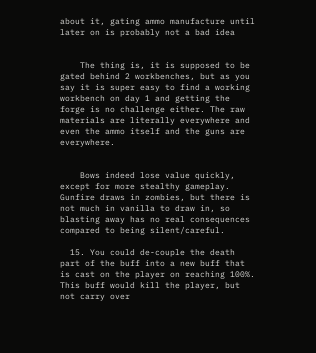about it, gating ammo manufacture until later on is probably not a bad idea


    The thing is, it is supposed to be gated behind 2 workbenches, but as you say it is super easy to find a working workbench on day 1 and getting the forge is no challenge either. The raw materials are literally everywhere and even the ammo itself and the guns are everywhere.


    Bows indeed lose value quickly, except for more stealthy gameplay. Gunfire draws in zombies, but there is not much in vanilla to draw in, so blasting away has no real consequences compared to being silent/careful.

  15. You could de-couple the death part of the buff into a new buff that is cast on the player on reaching 100%. This buff would kill the player, but not carry over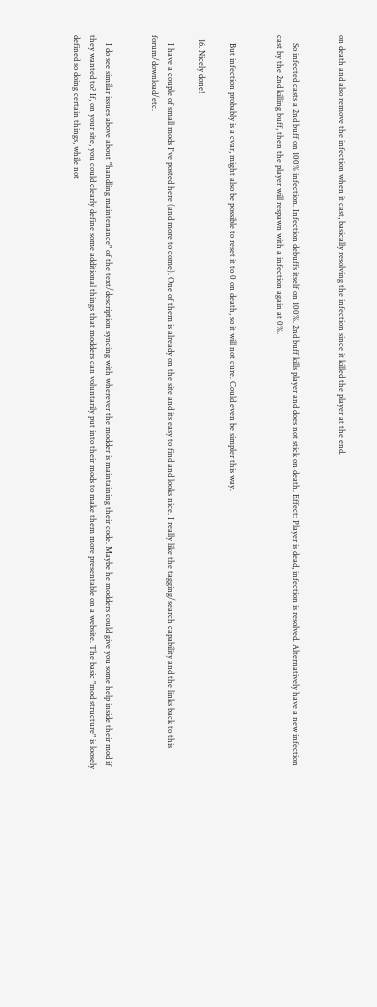on death and also remove the infection when it cast, basically resolving the infection since it killed the player at the end.


    So infected casts a 2nd buff on 100% infection. Infection debuffs itself on 100%. 2nd buff kills player and does not stick on death. Effect: Player is dead, infection is resolved. Alternatively have a new infection cast by the 2nd killing buff, then the player will respawn with a infection again at 0%.


    But infection probably is a cvar, might also be possible to reset it to 0 on death, so it will not cure. Could even be simpler this way.

  16. Nicely done!

    I have a couple of small mods I've posted here (and more to come). One of them is already on the site and its easy to find and looks nice. I really like the tagging/search capability and the links back to this forum/download/etc.


    I do see similar issues above about "handling maintenance" of the text/description syncing with wherever the modder is maintaining their code. Maybe he modders could give you some help inside their mod if they wanted to? If, on your site, you could clearly define some additional things that modders can voluntarily put into their mods to make them more presentable on a website. The basic "mod structure" is loosely defined so doing certain things, while not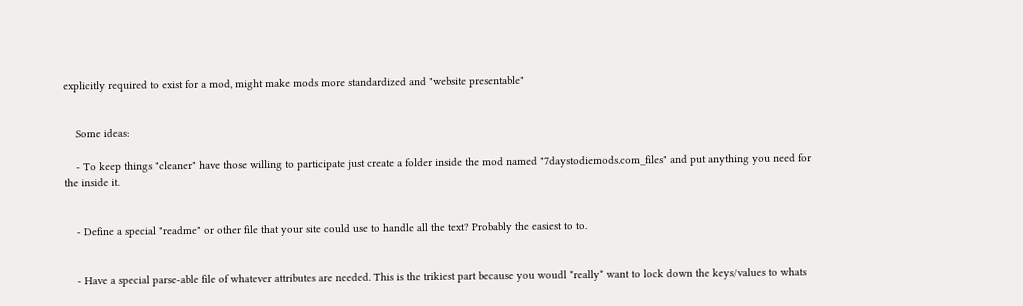explicitly required to exist for a mod, might make mods more standardized and "website presentable"


    Some ideas:

    - To keep things "cleaner" have those willing to participate just create a folder inside the mod named "7daystodiemods.com_files" and put anything you need for the inside it.


    - Define a special "readme" or other file that your site could use to handle all the text? Probably the easiest to to.


    - Have a special parse-able file of whatever attributes are needed. This is the trikiest part because you woudl *really* want to lock down the keys/values to whats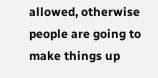allowed, otherwise people are going to make things up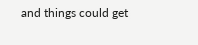and things could get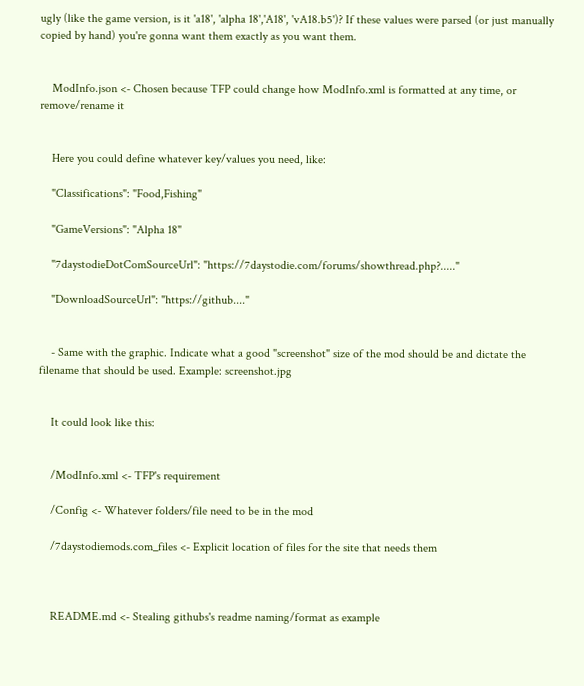ugly (like the game version, is it 'a18', 'alpha 18','A18', 'vA18.b5')? If these values were parsed (or just manually copied by hand) you're gonna want them exactly as you want them.


    ModInfo.json <- Chosen because TFP could change how ModInfo.xml is formatted at any time, or remove/rename it


    Here you could define whatever key/values you need, like:

    "Classifications": "Food,Fishing"

    "GameVersions": "Alpha 18"

    "7daystodieDotComSourceUrl": "https://7daystodie.com/forums/showthread.php?....."

    "DownloadSourceUrl": "https://github...."


    - Same with the graphic. Indicate what a good "screenshot" size of the mod should be and dictate the filename that should be used. Example: screenshot.jpg


    It could look like this:


    /ModInfo.xml <- TFP's requirement

    /Config <- Whatever folders/file need to be in the mod

    /7daystodiemods.com_files <- Explicit location of files for the site that needs them



    README.md <- Stealing githubs's readme naming/format as example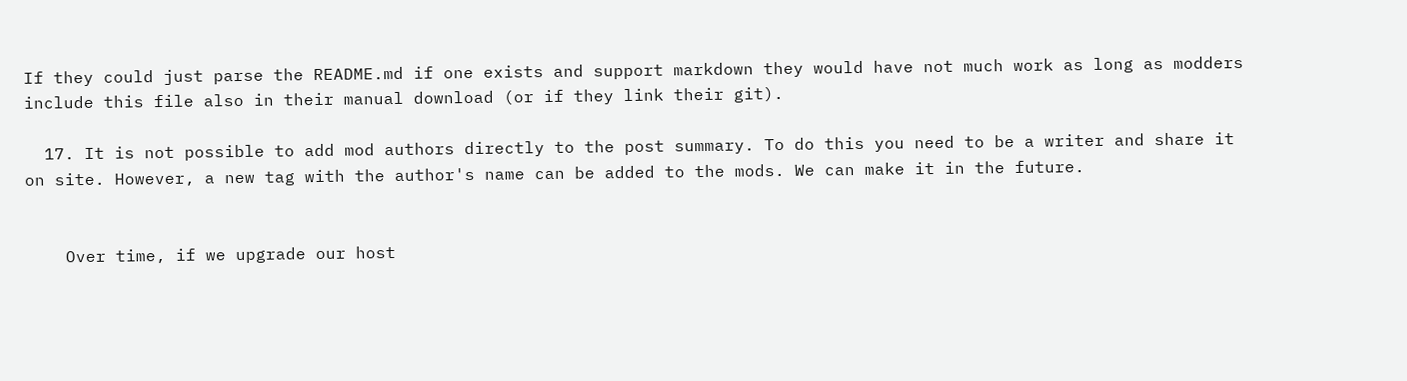If they could just parse the README.md if one exists and support markdown they would have not much work as long as modders include this file also in their manual download (or if they link their git).

  17. It is not possible to add mod authors directly to the post summary. To do this you need to be a writer and share it on site. However, a new tag with the author's name can be added to the mods. We can make it in the future.


    Over time, if we upgrade our host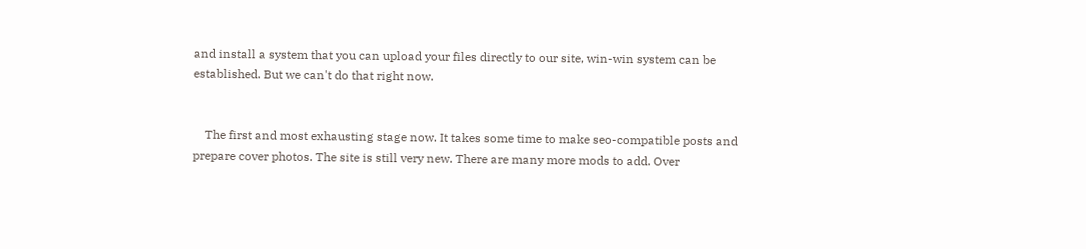and install a system that you can upload your files directly to our site, win-win system can be established. But we can't do that right now.


    The first and most exhausting stage now. It takes some time to make seo-compatible posts and prepare cover photos. The site is still very new. There are many more mods to add. Over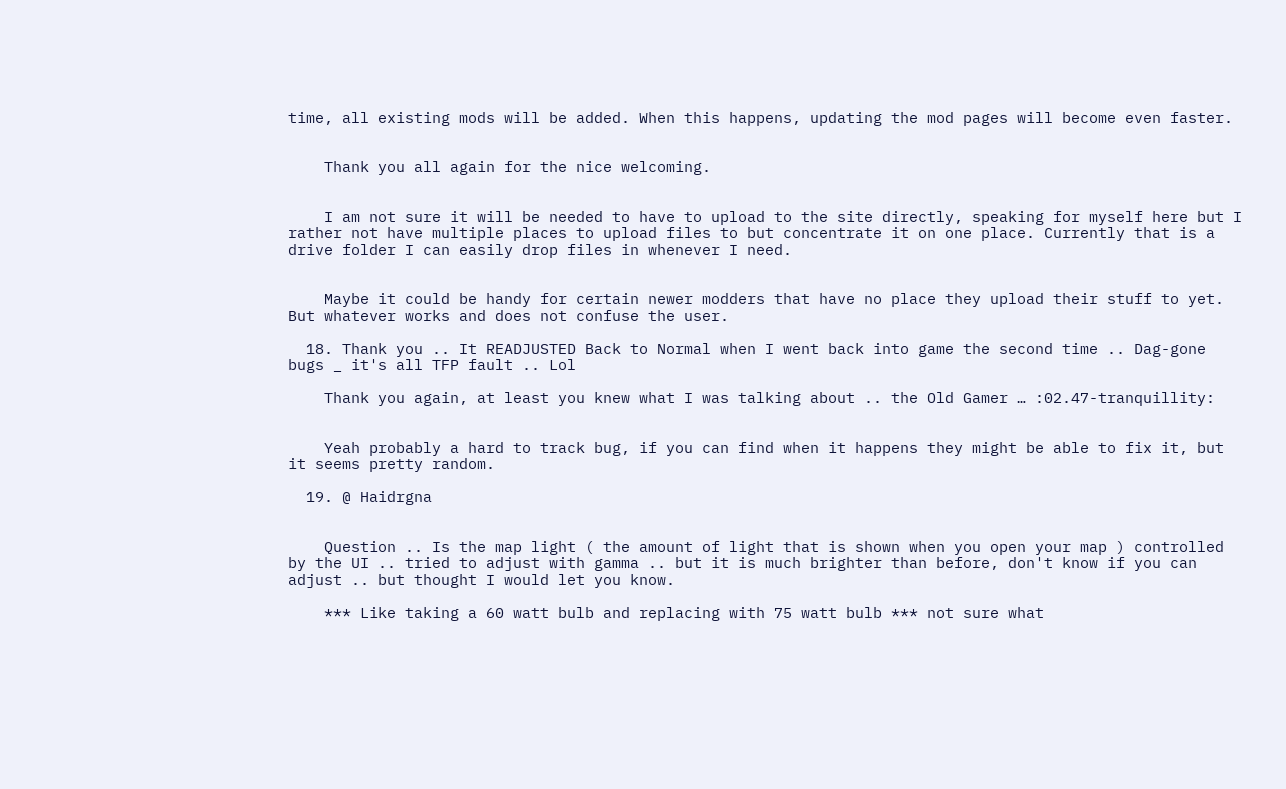time, all existing mods will be added. When this happens, updating the mod pages will become even faster.


    Thank you all again for the nice welcoming.


    I am not sure it will be needed to have to upload to the site directly, speaking for myself here but I rather not have multiple places to upload files to but concentrate it on one place. Currently that is a drive folder I can easily drop files in whenever I need.


    Maybe it could be handy for certain newer modders that have no place they upload their stuff to yet. But whatever works and does not confuse the user.

  18. Thank you .. It READJUSTED Back to Normal when I went back into game the second time .. Dag-gone bugs _ it's all TFP fault .. Lol

    Thank you again, at least you knew what I was talking about .. the Old Gamer … :02.47-tranquillity:


    Yeah probably a hard to track bug, if you can find when it happens they might be able to fix it, but it seems pretty random.

  19. @ Haidrgna


    Question .. Is the map light ( the amount of light that is shown when you open your map ) controlled by the UI .. tried to adjust with gamma .. but it is much brighter than before, don't know if you can adjust .. but thought I would let you know.

    *** Like taking a 60 watt bulb and replacing with 75 watt bulb *** not sure what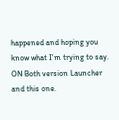happened and hoping you know what I'm trying to say. ON Both version Launcher and this one.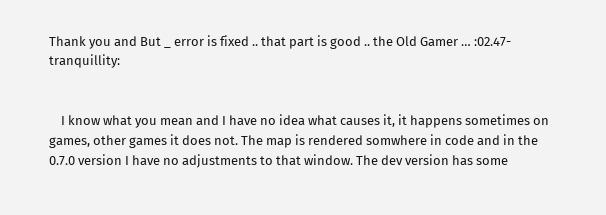Thank you and But _ error is fixed .. that part is good .. the Old Gamer … :02.47-tranquillity:


    I know what you mean and I have no idea what causes it, it happens sometimes on games, other games it does not. The map is rendered somwhere in code and in the 0.7.0 version I have no adjustments to that window. The dev version has some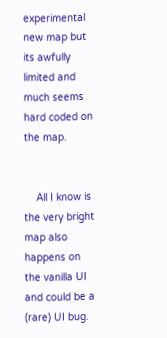experimental new map but its awfully limited and much seems hard coded on the map.


    All I know is the very bright map also happens on the vanilla UI and could be a (rare) UI bug.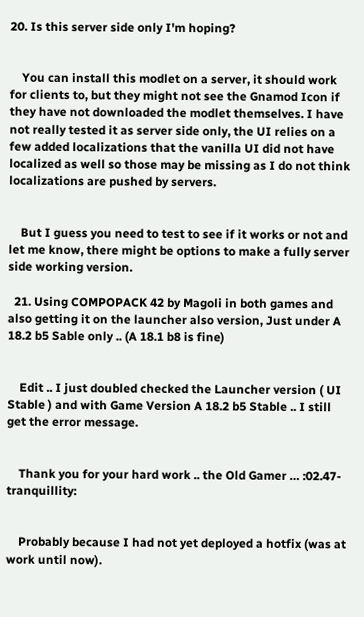20. Is this server side only I'm hoping?


    You can install this modlet on a server, it should work for clients to, but they might not see the Gnamod Icon if they have not downloaded the modlet themselves. I have not really tested it as server side only, the UI relies on a few added localizations that the vanilla UI did not have localized as well so those may be missing as I do not think localizations are pushed by servers.


    But I guess you need to test to see if it works or not and let me know, there might be options to make a fully server side working version.

  21. Using COMPOPACK 42 by Magoli in both games and also getting it on the launcher also version, Just under A 18.2 b5 Sable only .. (A 18.1 b8 is fine)


    Edit .. I just doubled checked the Launcher version ( UI Stable ) and with Game Version A 18.2 b5 Stable .. I still get the error message.


    Thank you for your hard work .. the Old Gamer … :02.47-tranquillity:


    Probably because I had not yet deployed a hotfix (was at work until now).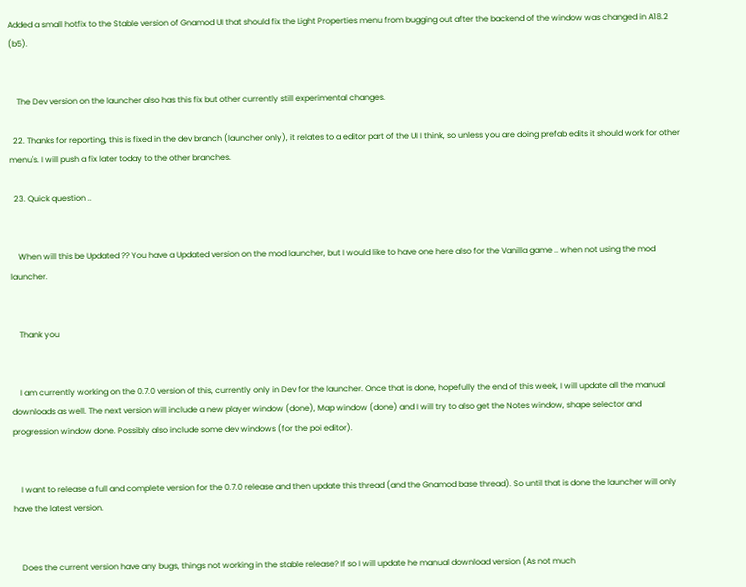Added a small hotfix to the Stable version of Gnamod UI that should fix the Light Properties menu from bugging out after the backend of the window was changed in A18.2 (b5).


    The Dev version on the launcher also has this fix but other currently still experimental changes.

  22. Thanks for reporting, this is fixed in the dev branch (launcher only), it relates to a editor part of the UI I think, so unless you are doing prefab edits it should work for other menu's. I will push a fix later today to the other branches.

  23. Quick question ..


    When will this be Updated ?? You have a Updated version on the mod launcher, but I would like to have one here also for the Vanilla game .. when not using the mod launcher.


    Thank you


    I am currently working on the 0.7.0 version of this, currently only in Dev for the launcher. Once that is done, hopefully the end of this week, I will update all the manual downloads as well. The next version will include a new player window (done), Map window (done) and I will try to also get the Notes window, shape selector and progression window done. Possibly also include some dev windows (for the poi editor).


    I want to release a full and complete version for the 0.7.0 release and then update this thread (and the Gnamod base thread). So until that is done the launcher will only have the latest version.


    Does the current version have any bugs, things not working in the stable release? If so I will update he manual download version (As not much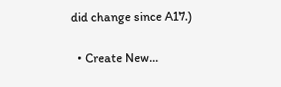did change since A17.)

  • Create New...